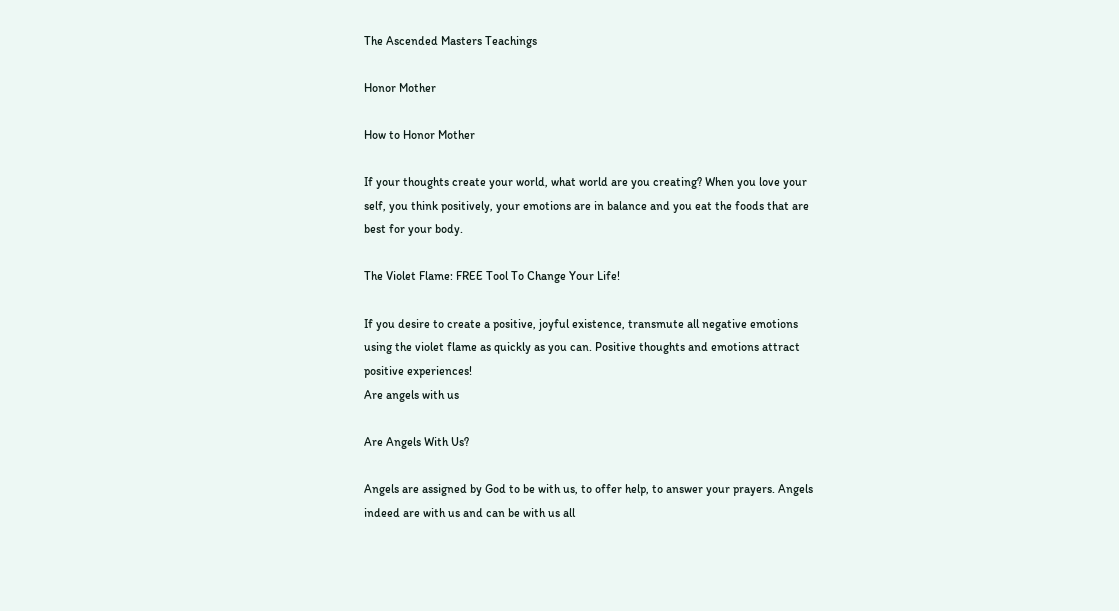The Ascended Masters Teachings

Honor Mother

How to Honor Mother

If your thoughts create your world, what world are you creating? When you love your self, you think positively, your emotions are in balance and you eat the foods that are best for your body.

The Violet Flame: FREE Tool To Change Your Life!

If you desire to create a positive, joyful existence, transmute all negative emotions using the violet flame as quickly as you can. Positive thoughts and emotions attract positive experiences!
Are angels with us

Are Angels With Us?

Angels are assigned by God to be with us, to offer help, to answer your prayers. Angels indeed are with us and can be with us all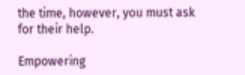the time, however, you must ask for their help.

Empowering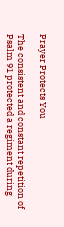Prayer Protects You

The consistent and constant repetition of Psalm 91 protected a regiment during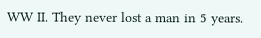WW II. They never lost a man in 5 years.